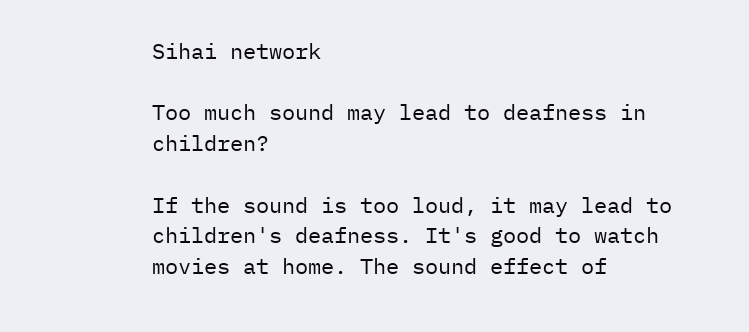Sihai network

Too much sound may lead to deafness in children?

If the sound is too loud, it may lead to children's deafness. It's good to watch movies at home. The sound effect of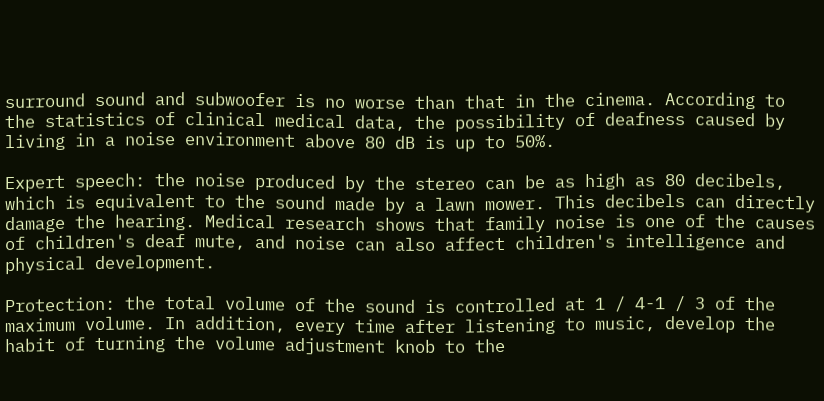surround sound and subwoofer is no worse than that in the cinema. According to the statistics of clinical medical data, the possibility of deafness caused by living in a noise environment above 80 dB is up to 50%.

Expert speech: the noise produced by the stereo can be as high as 80 decibels, which is equivalent to the sound made by a lawn mower. This decibels can directly damage the hearing. Medical research shows that family noise is one of the causes of children's deaf mute, and noise can also affect children's intelligence and physical development.

Protection: the total volume of the sound is controlled at 1 / 4-1 / 3 of the maximum volume. In addition, every time after listening to music, develop the habit of turning the volume adjustment knob to the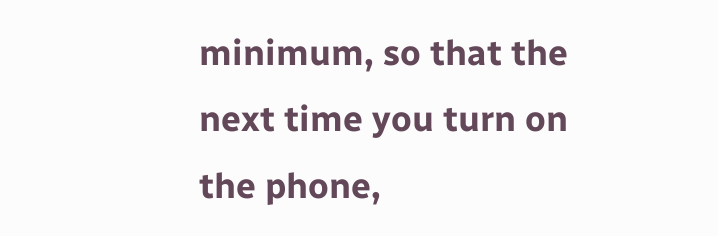minimum, so that the next time you turn on the phone,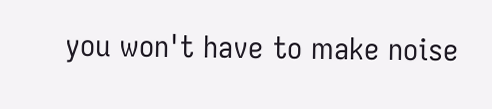you won't have to make noise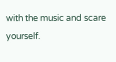with the music and scare yourself.